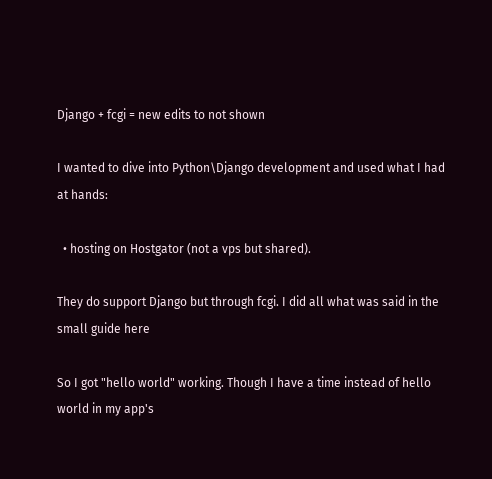Django + fcgi = new edits to not shown

I wanted to dive into Python\Django development and used what I had at hands:

  • hosting on Hostgator (not a vps but shared).

They do support Django but through fcgi. I did all what was said in the small guide here

So I got "hello world" working. Though I have a time instead of hello world in my app's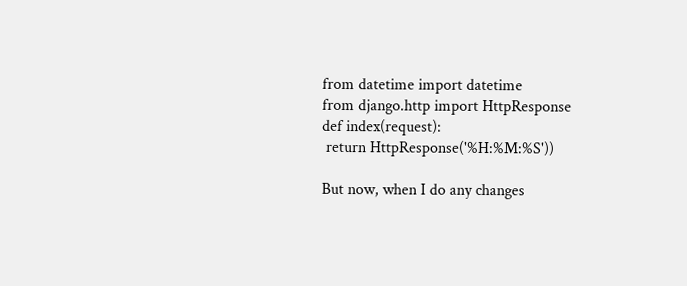from datetime import datetime
from django.http import HttpResponse
def index(request):
 return HttpResponse('%H:%M:%S'))

But now, when I do any changes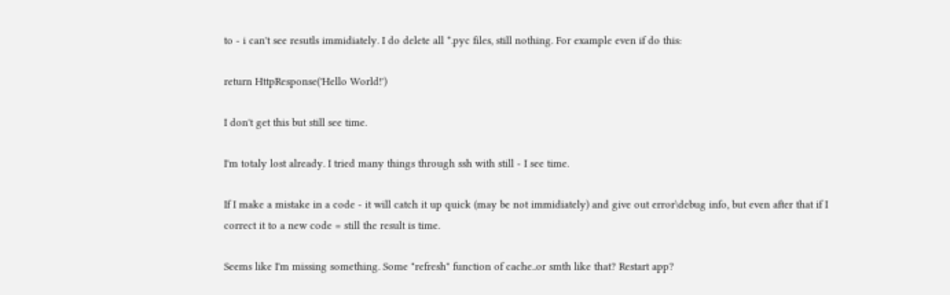to - i can't see resutls immidiately. I do delete all *.pyc files, still nothing. For example even if do this:

return HttpResponse('Hello World!')

I don't get this but still see time.

I'm totaly lost already. I tried many things through ssh with still - I see time.

If I make a mistake in a code - it will catch it up quick (may be not immidiately) and give out error\debug info, but even after that if I correct it to a new code = still the result is time.

Seems like I'm missing something. Some "refresh" function of cache..or smth like that? Restart app?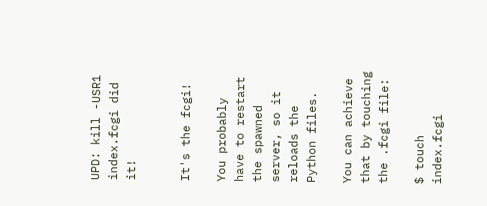UPD: kill -USR1 index.fcgi did it!


It's the fcgi!

You probably have to restart the spawned server, so it reloads the Python files.

You can achieve that by touching the .fcgi file:

$ touch index.fcgi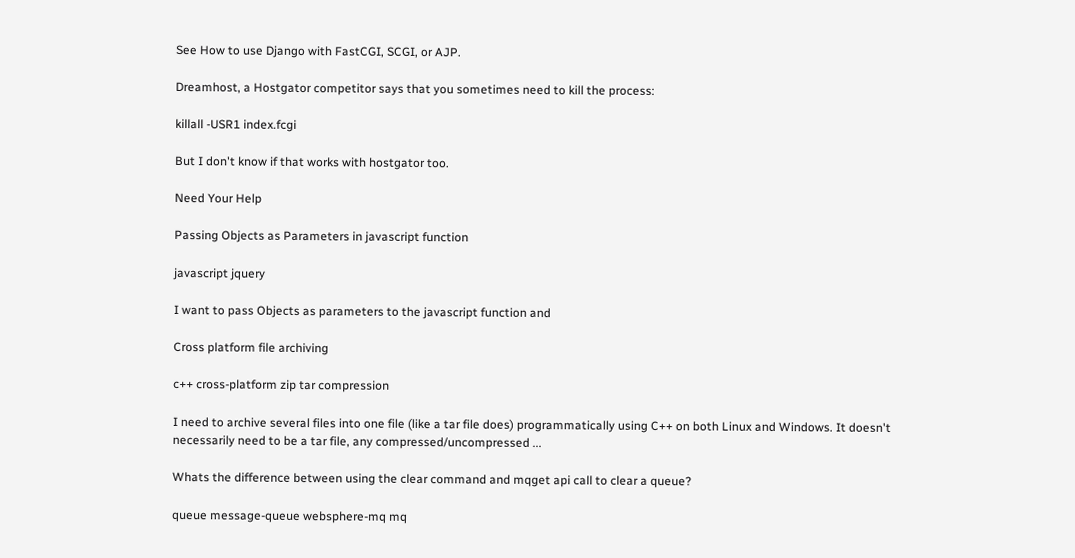See How to use Django with FastCGI, SCGI, or AJP.

Dreamhost, a Hostgator competitor says that you sometimes need to kill the process:

killall -USR1 index.fcgi

But I don't know if that works with hostgator too.

Need Your Help

Passing Objects as Parameters in javascript function

javascript jquery

I want to pass Objects as parameters to the javascript function and

Cross platform file archiving

c++ cross-platform zip tar compression

I need to archive several files into one file (like a tar file does) programmatically using C++ on both Linux and Windows. It doesn't necessarily need to be a tar file, any compressed/uncompressed ...

Whats the difference between using the clear command and mqget api call to clear a queue?

queue message-queue websphere-mq mq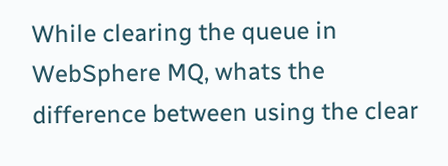While clearing the queue in WebSphere MQ, whats the difference between using the clear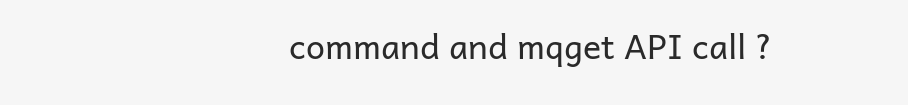command and mqget API call ?